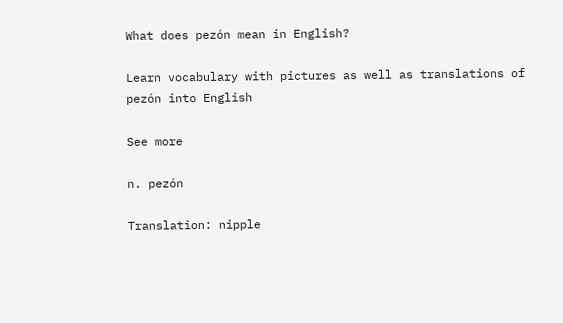What does pezón mean in English?

Learn vocabulary with pictures as well as translations of pezón into English

See more

n. pezón

Translation: nipple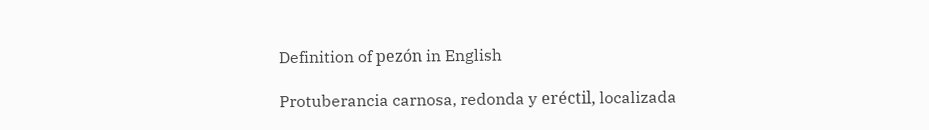Definition of pezón in English

Protuberancia carnosa, redonda y eréctil, localizada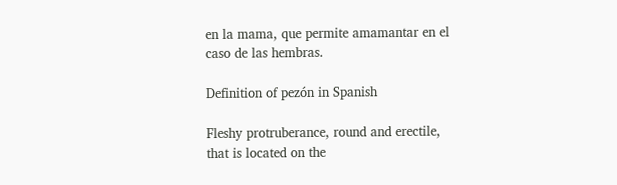en la mama, que permite amamantar en el caso de las hembras.

Definition of pezón in Spanish

Fleshy protruberance, round and erectile, that is located on the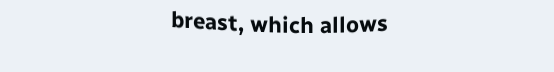breast, which allows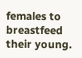females to breastfeed their young.